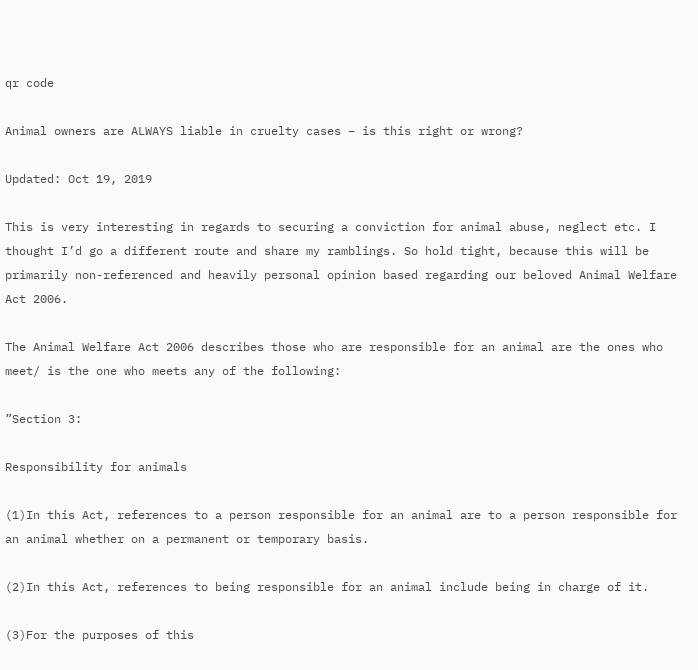qr code

Animal owners are ALWAYS liable in cruelty cases – is this right or wrong?

Updated: Oct 19, 2019

This is very interesting in regards to securing a conviction for animal abuse, neglect etc. I thought I’d go a different route and share my ramblings. So hold tight, because this will be primarily non-referenced and heavily personal opinion based regarding our beloved Animal Welfare Act 2006.

The Animal Welfare Act 2006 describes those who are responsible for an animal are the ones who meet/ is the one who meets any of the following:

”Section 3:

Responsibility for animals

(1)In this Act, references to a person responsible for an animal are to a person responsible for an animal whether on a permanent or temporary basis.

(2)In this Act, references to being responsible for an animal include being in charge of it.

(3)For the purposes of this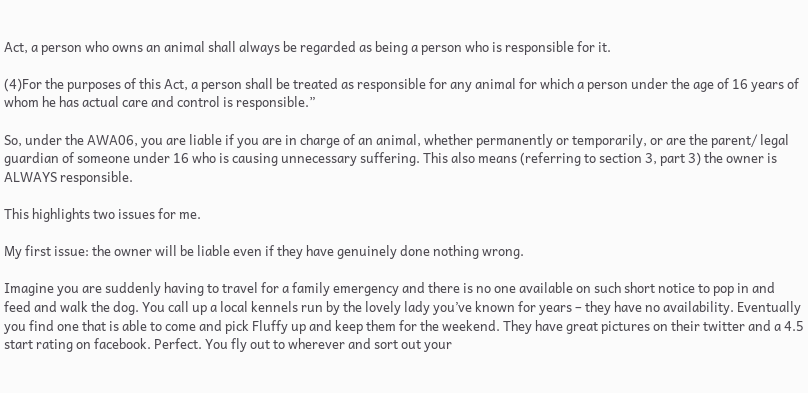Act, a person who owns an animal shall always be regarded as being a person who is responsible for it.

(4)For the purposes of this Act, a person shall be treated as responsible for any animal for which a person under the age of 16 years of whom he has actual care and control is responsible.”

So, under the AWA06, you are liable if you are in charge of an animal, whether permanently or temporarily, or are the parent/ legal guardian of someone under 16 who is causing unnecessary suffering. This also means (referring to section 3, part 3) the owner is ALWAYS responsible.

This highlights two issues for me.

My first issue: the owner will be liable even if they have genuinely done nothing wrong.

Imagine you are suddenly having to travel for a family emergency and there is no one available on such short notice to pop in and feed and walk the dog. You call up a local kennels run by the lovely lady you’ve known for years – they have no availability. Eventually you find one that is able to come and pick Fluffy up and keep them for the weekend. They have great pictures on their twitter and a 4.5 start rating on facebook. Perfect. You fly out to wherever and sort out your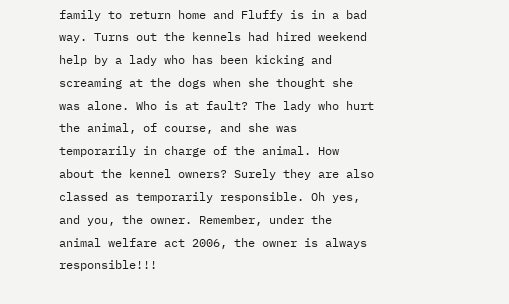family to return home and Fluffy is in a bad way. Turns out the kennels had hired weekend help by a lady who has been kicking and screaming at the dogs when she thought she was alone. Who is at fault? The lady who hurt the animal, of course, and she was temporarily in charge of the animal. How about the kennel owners? Surely they are also classed as temporarily responsible. Oh yes, and you, the owner. Remember, under the animal welfare act 2006, the owner is always responsible!!!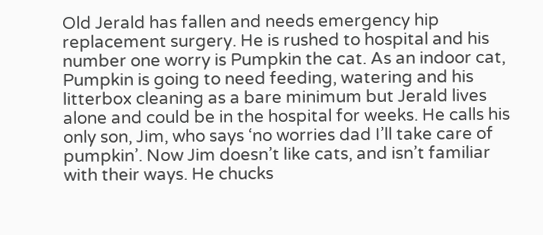Old Jerald has fallen and needs emergency hip replacement surgery. He is rushed to hospital and his number one worry is Pumpkin the cat. As an indoor cat, Pumpkin is going to need feeding, watering and his litterbox cleaning as a bare minimum but Jerald lives alone and could be in the hospital for weeks. He calls his only son, Jim, who says ‘no worries dad I’ll take care of pumpkin’. Now Jim doesn’t like cats, and isn’t familiar with their ways. He chucks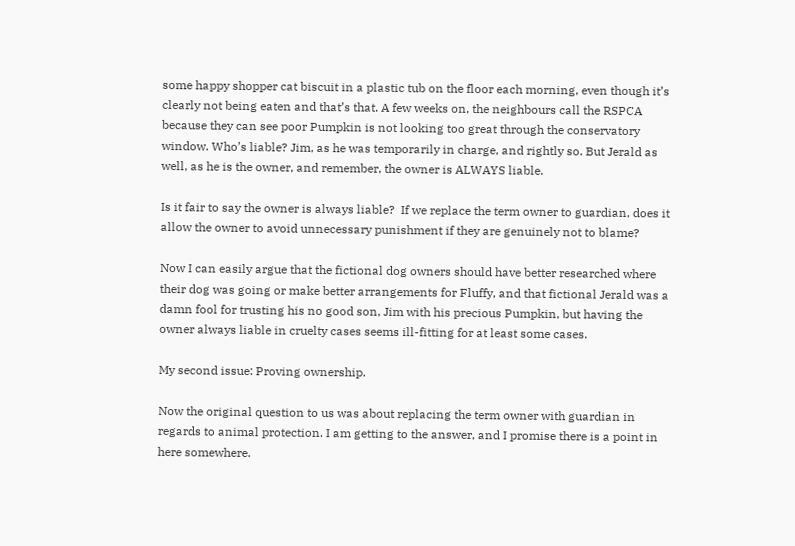some happy shopper cat biscuit in a plastic tub on the floor each morning, even though it’s clearly not being eaten and that’s that. A few weeks on, the neighbours call the RSPCA because they can see poor Pumpkin is not looking too great through the conservatory window. Who’s liable? Jim, as he was temporarily in charge, and rightly so. But Jerald as well, as he is the owner, and remember, the owner is ALWAYS liable.

Is it fair to say the owner is always liable?  If we replace the term owner to guardian, does it allow the owner to avoid unnecessary punishment if they are genuinely not to blame?

Now I can easily argue that the fictional dog owners should have better researched where their dog was going or make better arrangements for Fluffy, and that fictional Jerald was a damn fool for trusting his no good son, Jim with his precious Pumpkin, but having the owner always liable in cruelty cases seems ill-fitting for at least some cases.

My second issue: Proving ownership.

Now the original question to us was about replacing the term owner with guardian in regards to animal protection. I am getting to the answer, and I promise there is a point in here somewhere.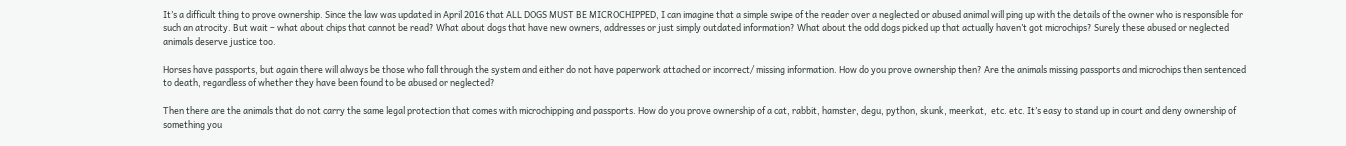It’s a difficult thing to prove ownership. Since the law was updated in April 2016 that ALL DOGS MUST BE MICROCHIPPED, I can imagine that a simple swipe of the reader over a neglected or abused animal will ping up with the details of the owner who is responsible for such an atrocity. But wait – what about chips that cannot be read? What about dogs that have new owners, addresses or just simply outdated information? What about the odd dogs picked up that actually haven’t got microchips? Surely these abused or neglected animals deserve justice too.

Horses have passports, but again there will always be those who fall through the system and either do not have paperwork attached or incorrect/ missing information. How do you prove ownership then? Are the animals missing passports and microchips then sentenced to death, regardless of whether they have been found to be abused or neglected?

Then there are the animals that do not carry the same legal protection that comes with microchipping and passports. How do you prove ownership of a cat, rabbit, hamster, degu, python, skunk, meerkat,  etc. etc. It’s easy to stand up in court and deny ownership of something you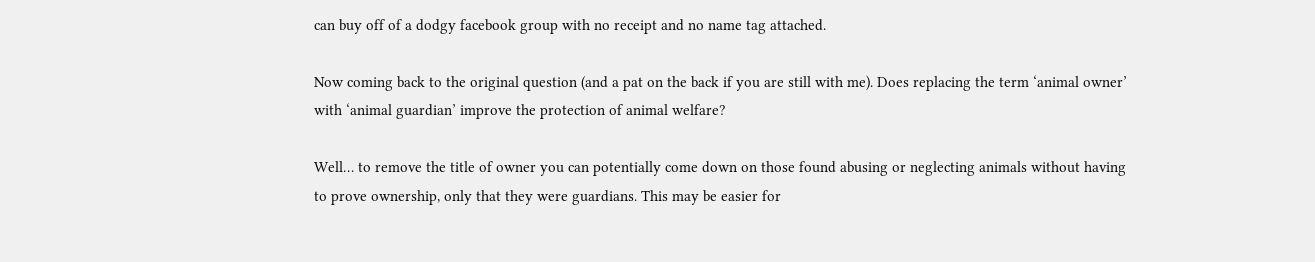can buy off of a dodgy facebook group with no receipt and no name tag attached.

Now coming back to the original question (and a pat on the back if you are still with me). Does replacing the term ‘animal owner’ with ‘animal guardian’ improve the protection of animal welfare?

Well… to remove the title of owner you can potentially come down on those found abusing or neglecting animals without having to prove ownership, only that they were guardians. This may be easier for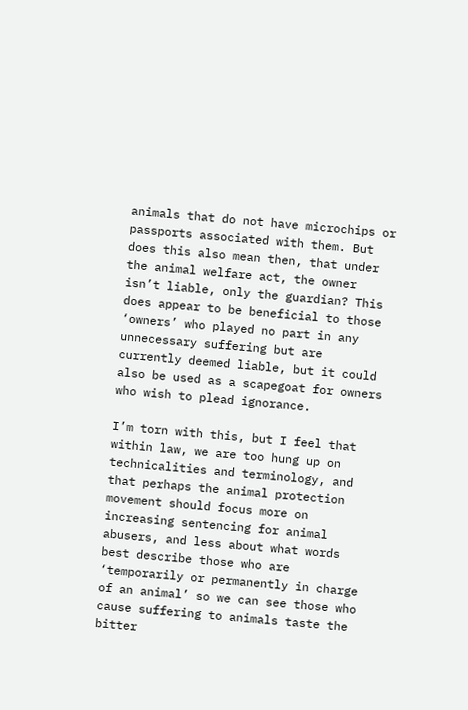animals that do not have microchips or passports associated with them. But does this also mean then, that under the animal welfare act, the owner isn’t liable, only the guardian? This does appear to be beneficial to those ‘owners’ who played no part in any unnecessary suffering but are currently deemed liable, but it could also be used as a scapegoat for owners who wish to plead ignorance.

I’m torn with this, but I feel that within law, we are too hung up on technicalities and terminology, and that perhaps the animal protection movement should focus more on increasing sentencing for animal abusers, and less about what words best describe those who are ‘temporarily or permanently in charge of an animal’ so we can see those who cause suffering to animals taste the bitter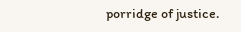porridge of justice.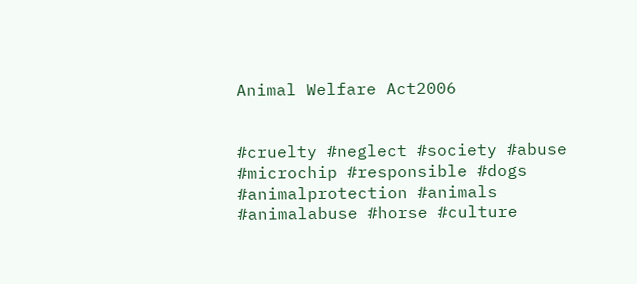Animal Welfare Act2006


#cruelty #neglect #society #abuse #microchip #responsible #dogs #animalprotection #animals #animalabuse #horse #culture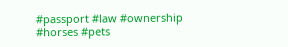#passport #law #ownership #horses #pets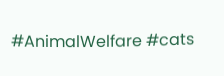#AnimalWelfare #cats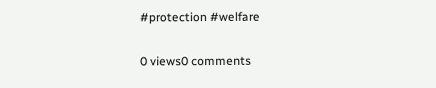#protection #welfare

0 views0 comments